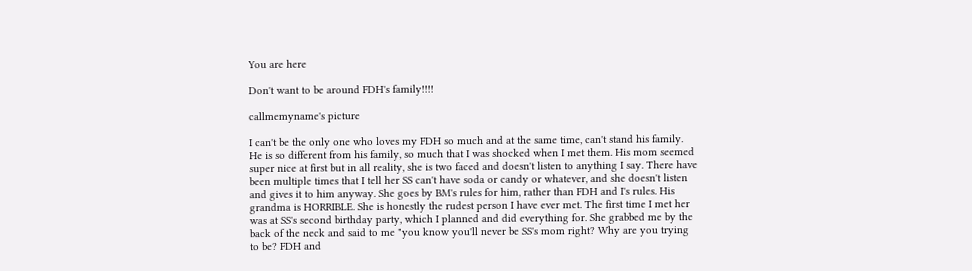You are here

Don't want to be around FDH's family!!!!

callmemyname's picture

I can't be the only one who loves my FDH so much and at the same time, can't stand his family. He is so different from his family, so much that I was shocked when I met them. His mom seemed super nice at first but in all reality, she is two faced and doesn't listen to anything I say. There have been multiple times that I tell her SS can't have soda or candy or whatever, and she doesn't listen and gives it to him anyway. She goes by BM's rules for him, rather than FDH and I's rules. His grandma is HORRIBLE. She is honestly the rudest person I have ever met. The first time I met her was at SS's second birthday party, which I planned and did everything for. She grabbed me by the back of the neck and said to me "you know you'll never be SS's mom right? Why are you trying to be? FDH and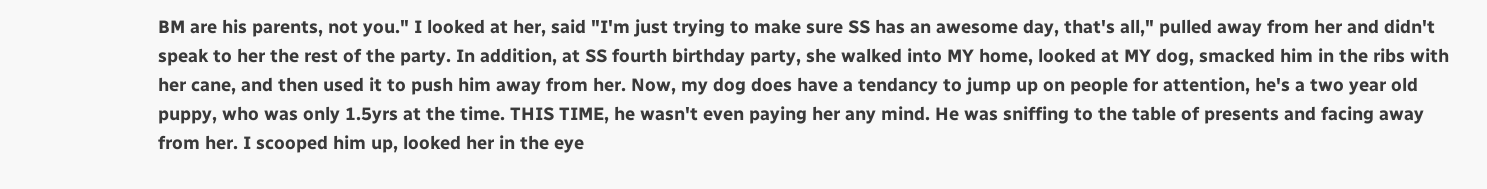BM are his parents, not you." I looked at her, said "I'm just trying to make sure SS has an awesome day, that's all," pulled away from her and didn't speak to her the rest of the party. In addition, at SS fourth birthday party, she walked into MY home, looked at MY dog, smacked him in the ribs with her cane, and then used it to push him away from her. Now, my dog does have a tendancy to jump up on people for attention, he's a two year old puppy, who was only 1.5yrs at the time. THIS TIME, he wasn't even paying her any mind. He was sniffing to the table of presents and facing away from her. I scooped him up, looked her in the eye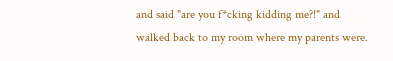and said "are you f*cking kidding me?!" and walked back to my room where my parents were.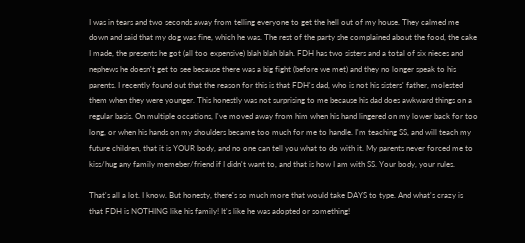I was in tears and two seconds away from telling everyone to get the hell out of my house. They calmed me down and said that my dog was fine, which he was. The rest of the party she complained about the food, the cake I made, the presents he got (all too expensive) blah blah blah. FDH has two sisters and a total of six nieces and nephews he doesn't get to see because there was a big fight (before we met) and they no longer speak to his parents. I recently found out that the reason for this is that FDH's dad, who is not his sisters' father, molested them when they were younger. This honestly was not surprising to me because his dad does awkward things on a regular basis. On multiple occations, I've moved away from him when his hand lingered on my lower back for too long, or when his hands on my shoulders became too much for me to handle. I'm teaching SS, and will teach my future children, that it is YOUR body, and no one can tell you what to do with it. My parents never forced me to kiss/hug any family memeber/friend if I didn't want to, and that is how I am with SS. Your body, your rules.

That's all a lot. I know. But honesty, there's so much more that would take DAYS to type. And what's crazy is that FDH is NOTHING like his family! It's like he was adopted or something!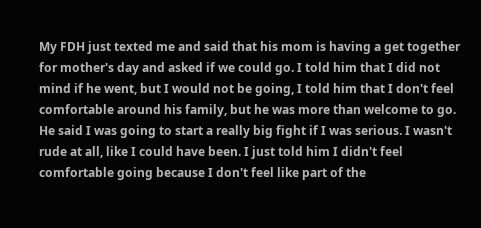My FDH just texted me and said that his mom is having a get together for mother's day and asked if we could go. I told him that I did not mind if he went, but I would not be going, I told him that I don't feel comfortable around his family, but he was more than welcome to go. He said I was going to start a really big fight if I was serious. I wasn't rude at all, like I could have been. I just told him I didn't feel comfortable going because I don't feel like part of the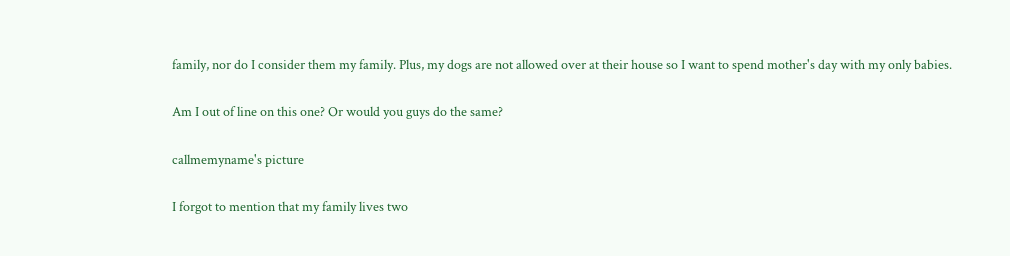family, nor do I consider them my family. Plus, my dogs are not allowed over at their house so I want to spend mother's day with my only babies.

Am I out of line on this one? Or would you guys do the same?

callmemyname's picture

I forgot to mention that my family lives two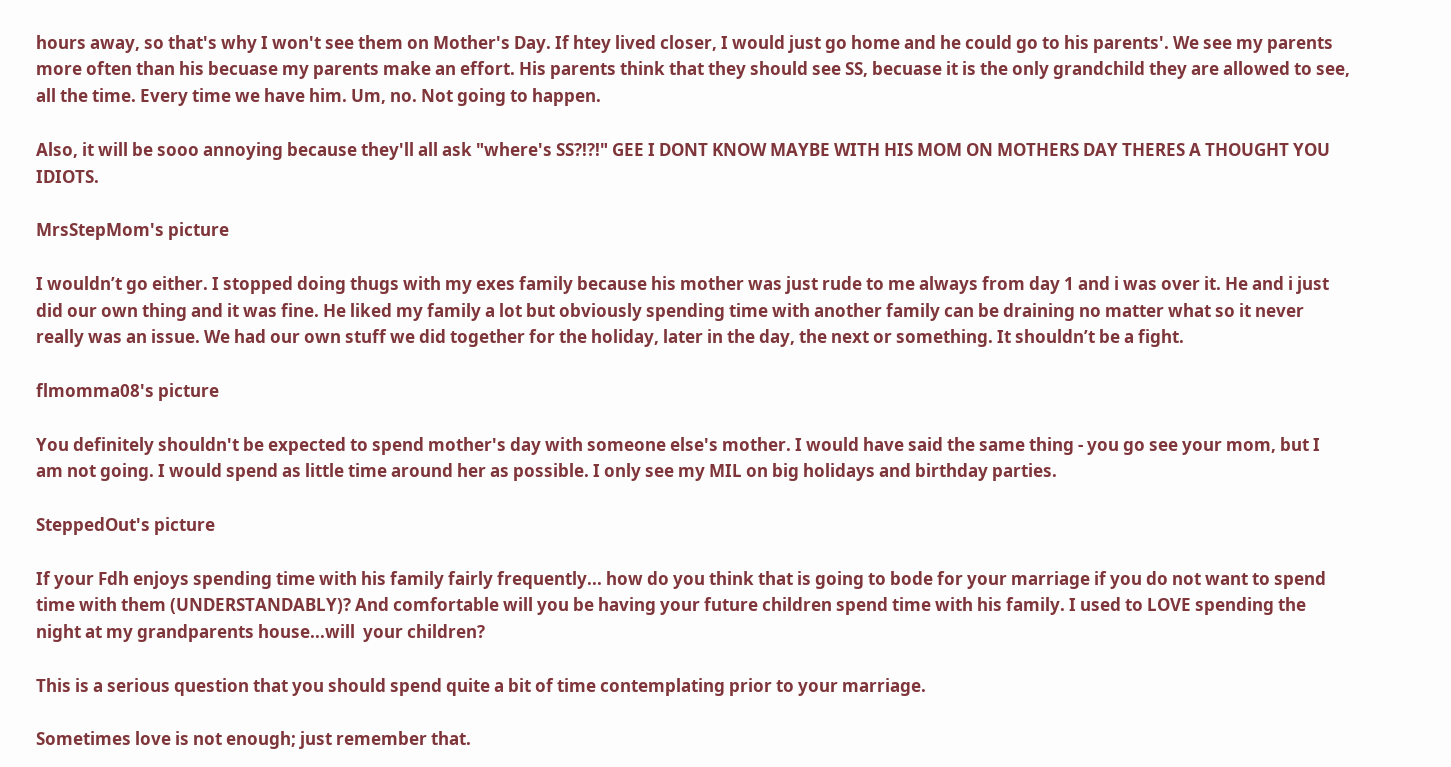hours away, so that's why I won't see them on Mother's Day. If htey lived closer, I would just go home and he could go to his parents'. We see my parents more often than his becuase my parents make an effort. His parents think that they should see SS, becuase it is the only grandchild they are allowed to see, all the time. Every time we have him. Um, no. Not going to happen.

Also, it will be sooo annoying because they'll all ask "where's SS?!?!" GEE I DONT KNOW MAYBE WITH HIS MOM ON MOTHERS DAY THERES A THOUGHT YOU IDIOTS.

MrsStepMom's picture

I wouldn’t go either. I stopped doing thugs with my exes family because his mother was just rude to me always from day 1 and i was over it. He and i just did our own thing and it was fine. He liked my family a lot but obviously spending time with another family can be draining no matter what so it never really was an issue. We had our own stuff we did together for the holiday, later in the day, the next or something. It shouldn’t be a fight.

flmomma08's picture

You definitely shouldn't be expected to spend mother's day with someone else's mother. I would have said the same thing - you go see your mom, but I am not going. I would spend as little time around her as possible. I only see my MIL on big holidays and birthday parties.

SteppedOut's picture

If your Fdh enjoys spending time with his family fairly frequently... how do you think that is going to bode for your marriage if you do not want to spend time with them (UNDERSTANDABLY)? And comfortable will you be having your future children spend time with his family. I used to LOVE spending the night at my grandparents house...will  your children?

This is a serious question that you should spend quite a bit of time contemplating prior to your marriage.

Sometimes love is not enough; just remember that.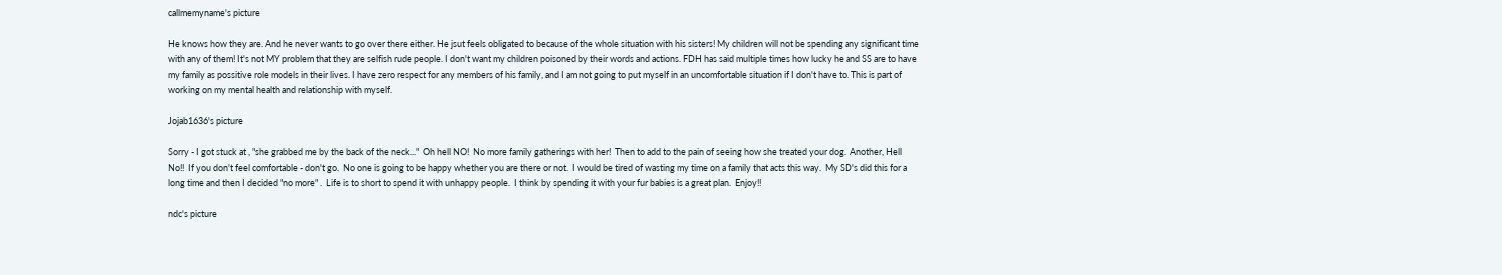callmemyname's picture

He knows how they are. And he never wants to go over there either. He jsut feels obligated to because of the whole situation with his sisters! My children will not be spending any significant time with any of them! It's not MY problem that they are selfish rude people. I don't want my children poisoned by their words and actions. FDH has said multiple times how lucky he and SS are to have my family as possitive role models in their lives. I have zero respect for any members of his family, and I am not going to put myself in an uncomfortable situation if I don't have to. This is part of working on my mental health and relationship with myself.

Jojab1636's picture

Sorry - I got stuck at , "she grabbed me by the back of the neck..."  Oh hell NO!  No more family gatherings with her!  Then to add to the pain of seeing how she treated your dog.  Another, Hell No!!  If you don't feel comfortable - don't go.  No one is going to be happy whether you are there or not.  I would be tired of wasting my time on a family that acts this way.  My SD's did this for a long time and then I decided "no more" .  Life is to short to spend it with unhappy people.  I think by spending it with your fur babies is a great plan.  Enjoy!!

ndc's picture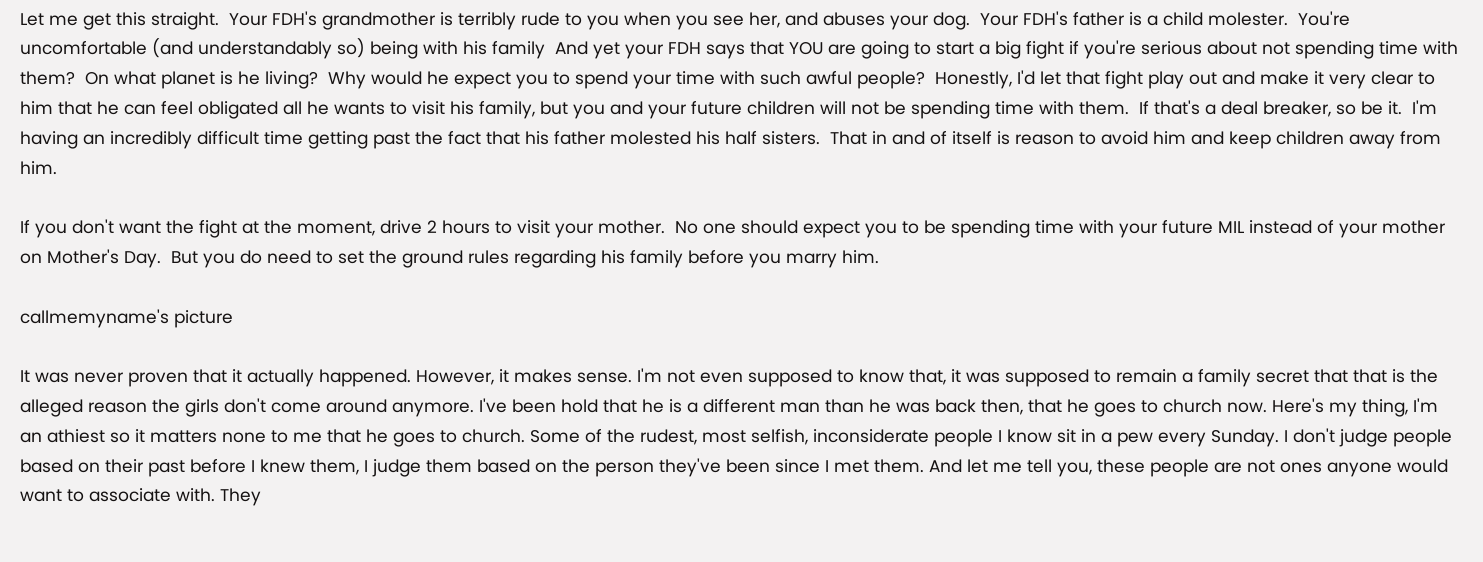Let me get this straight.  Your FDH's grandmother is terribly rude to you when you see her, and abuses your dog.  Your FDH's father is a child molester.  You're uncomfortable (and understandably so) being with his family  And yet your FDH says that YOU are going to start a big fight if you're serious about not spending time with them?  On what planet is he living?  Why would he expect you to spend your time with such awful people?  Honestly, I'd let that fight play out and make it very clear to him that he can feel obligated all he wants to visit his family, but you and your future children will not be spending time with them.  If that's a deal breaker, so be it.  I'm having an incredibly difficult time getting past the fact that his father molested his half sisters.  That in and of itself is reason to avoid him and keep children away from him.

If you don't want the fight at the moment, drive 2 hours to visit your mother.  No one should expect you to be spending time with your future MIL instead of your mother on Mother's Day.  But you do need to set the ground rules regarding his family before you marry him.

callmemyname's picture

It was never proven that it actually happened. However, it makes sense. I'm not even supposed to know that, it was supposed to remain a family secret that that is the alleged reason the girls don't come around anymore. I've been hold that he is a different man than he was back then, that he goes to church now. Here's my thing, I'm an athiest so it matters none to me that he goes to church. Some of the rudest, most selfish, inconsiderate people I know sit in a pew every Sunday. I don't judge people based on their past before I knew them, I judge them based on the person they've been since I met them. And let me tell you, these people are not ones anyone would want to associate with. They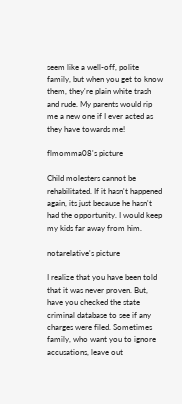seem like a well-off, polite family, but when you get to know them, they're plain white trash and rude. My parents would rip me a new one if I ever acted as they have towards me!

flmomma08's picture

Child molesters cannot be rehabilitated. If it hasn't happened again, its just because he hasn't had the opportunity. I would keep my kids far away from him.

notarelative's picture

I realize that you have been told that it was never proven. But, have you checked the state criminal database to see if any charges were filed. Sometimes family, who want you to ignore accusations, leave out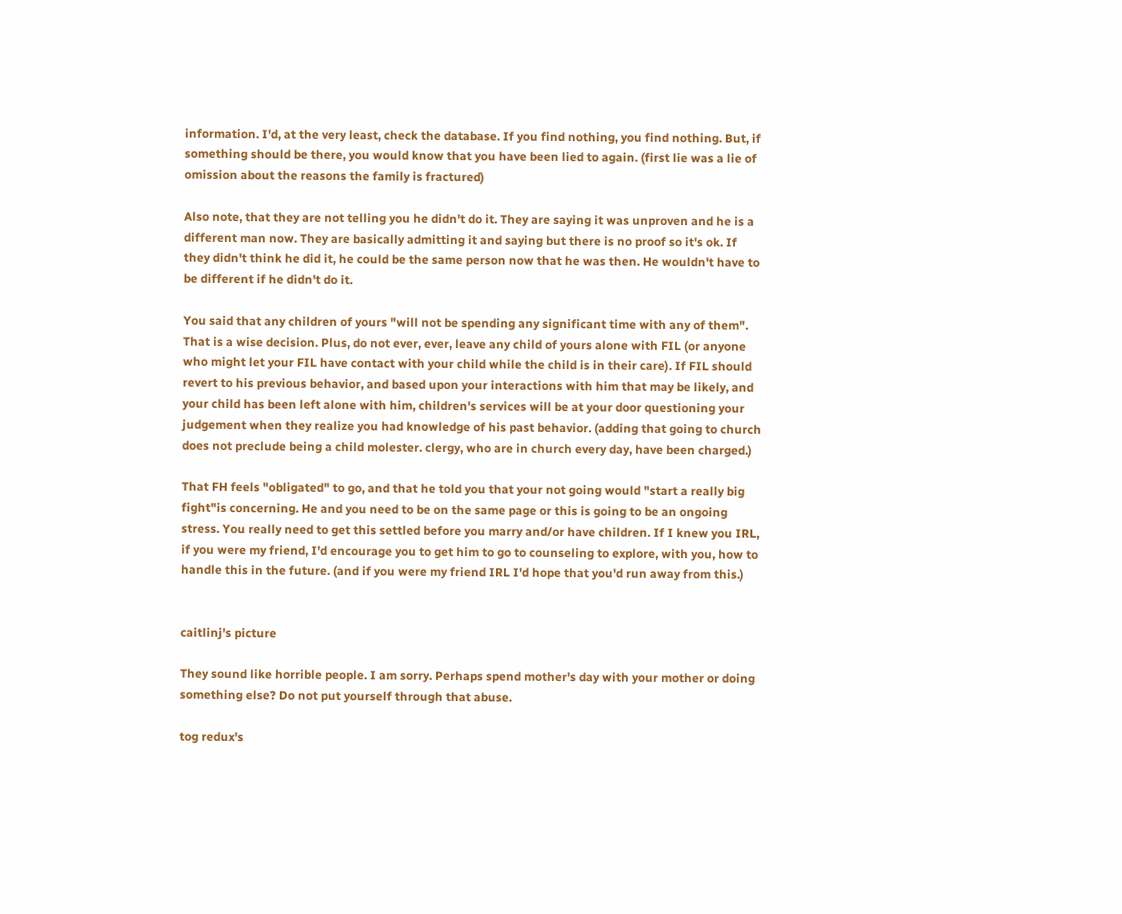information. I'd, at the very least, check the database. If you find nothing, you find nothing. But, if something should be there, you would know that you have been lied to again. (first lie was a lie of omission about the reasons the family is fractured)

Also note, that they are not telling you he didn't do it. They are saying it was unproven and he is a different man now. They are basically admitting it and saying but there is no proof so it's ok. If they didn't think he did it, he could be the same person now that he was then. He wouldn't have to be different if he didn't do it.

You said that any children of yours "will not be spending any significant time with any of them". That is a wise decision. Plus, do not ever, ever, leave any child of yours alone with FIL (or anyone who might let your FIL have contact with your child while the child is in their care). If FIL should revert to his previous behavior, and based upon your interactions with him that may be likely, and your child has been left alone with him, children's services will be at your door questioning your judgement when they realize you had knowledge of his past behavior. (adding that going to church does not preclude being a child molester. clergy, who are in church every day, have been charged.)

That FH feels "obligated" to go, and that he told you that your not going would "start a really big fight"is concerning. He and you need to be on the same page or this is going to be an ongoing stress. You really need to get this settled before you marry and/or have children. If I knew you IRL, if you were my friend, I'd encourage you to get him to go to counseling to explore, with you, how to handle this in the future. (and if you were my friend IRL I'd hope that you'd run away from this.)


caitlinj's picture

They sound like horrible people. I am sorry. Perhaps spend mother's day with your mother or doing something else? Do not put yourself through that abuse.

tog redux's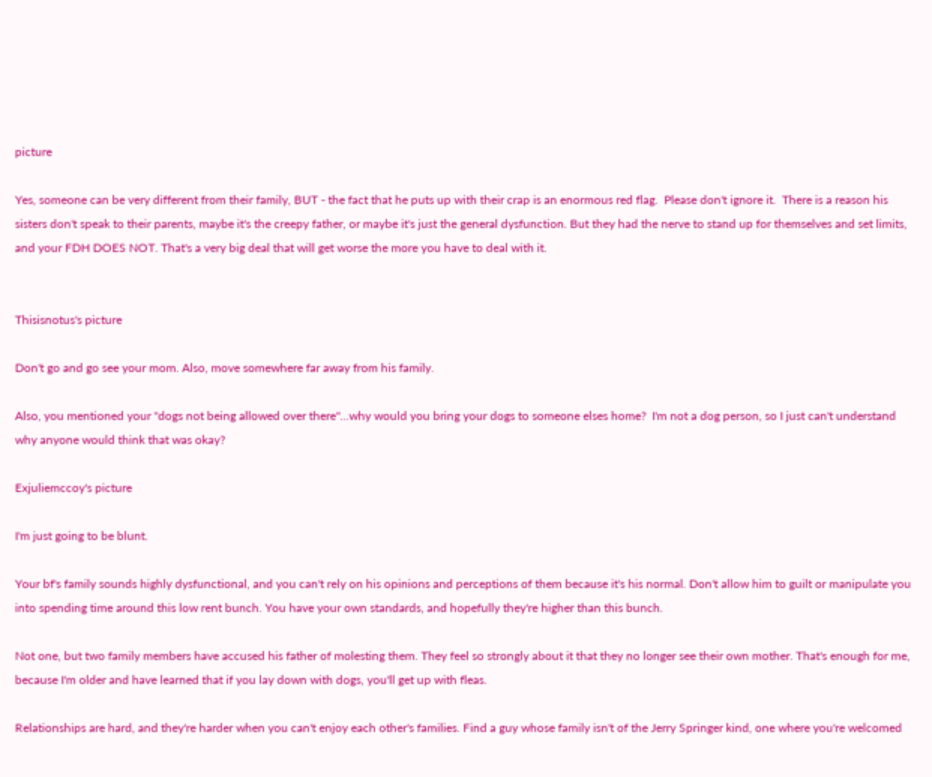picture

Yes, someone can be very different from their family, BUT - the fact that he puts up with their crap is an enormous red flag.  Please don't ignore it.  There is a reason his sisters don't speak to their parents, maybe it's the creepy father, or maybe it's just the general dysfunction. But they had the nerve to stand up for themselves and set limits, and your FDH DOES NOT. That's a very big deal that will get worse the more you have to deal with it.


Thisisnotus's picture

Don't go and go see your mom. Also, move somewhere far away from his family.

Also, you mentioned your "dogs not being allowed over there"...why would you bring your dogs to someone elses home?  I'm not a dog person, so I just can't understand why anyone would think that was okay?

Exjuliemccoy's picture

I'm just going to be blunt.

Your bf's family sounds highly dysfunctional, and you can't rely on his opinions and perceptions of them because it's his normal. Don't allow him to guilt or manipulate you into spending time around this low rent bunch. You have your own standards, and hopefully they're higher than this bunch.

Not one, but two family members have accused his father of molesting them. They feel so strongly about it that they no longer see their own mother. That's enough for me, because I'm older and have learned that if you lay down with dogs, you'll get up with fleas.

Relationships are hard, and they're harder when you can't enjoy each other's families. Find a guy whose family isn't of the Jerry Springer kind, one where you're welcomed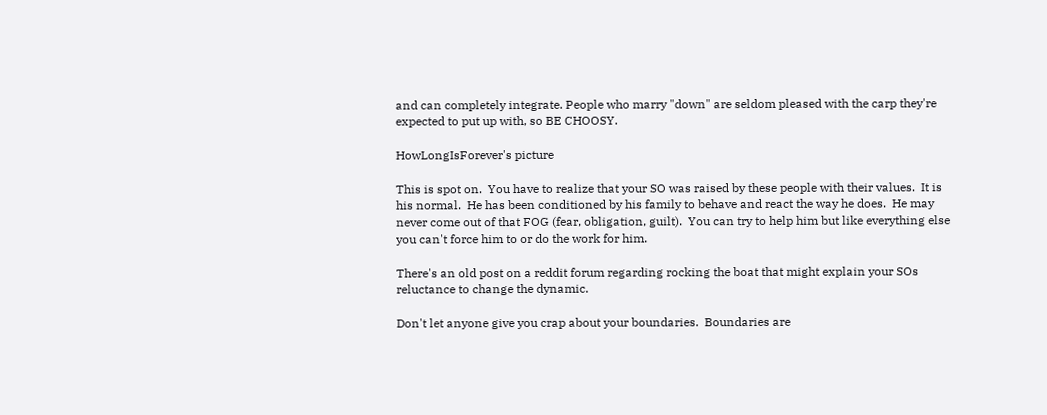and can completely integrate. People who marry "down" are seldom pleased with the carp they're expected to put up with, so BE CHOOSY.

HowLongIsForever's picture

This is spot on.  You have to realize that your SO was raised by these people with their values.  It is his normal.  He has been conditioned by his family to behave and react the way he does.  He may never come out of that FOG (fear, obligation, guilt).  You can try to help him but like everything else you can't force him to or do the work for him.

There's an old post on a reddit forum regarding rocking the boat that might explain your SOs reluctance to change the dynamic.

Don't let anyone give you crap about your boundaries.  Boundaries are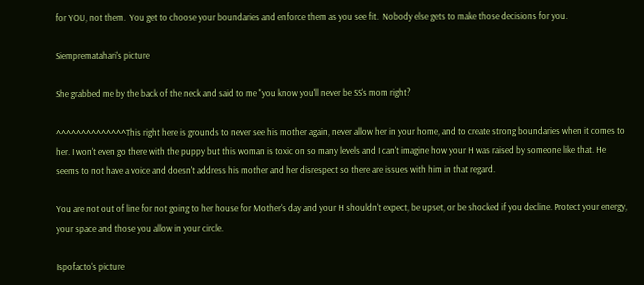for YOU, not them.  You get to choose your boundaries and enforce them as you see fit.  Nobody else gets to make those decisions for you.

Siemprematahari's picture

She grabbed me by the back of the neck and said to me "you know you'll never be SS's mom right?

^^^^^^^^^^^^^^This right here is grounds to never see his mother again, never allow her in your home, and to create strong boundaries when it comes to her. I won't even go there with the puppy but this woman is toxic on so many levels and I can't imagine how your H was raised by someone like that. He seems to not have a voice and doesn't address his mother and her disrespect so there are issues with him in that regard.

You are not out of line for not going to her house for Mother's day and your H shouldn't expect, be upset, or be shocked if you decline. Protect your energy, your space and those you allow in your circle.

Ispofacto's picture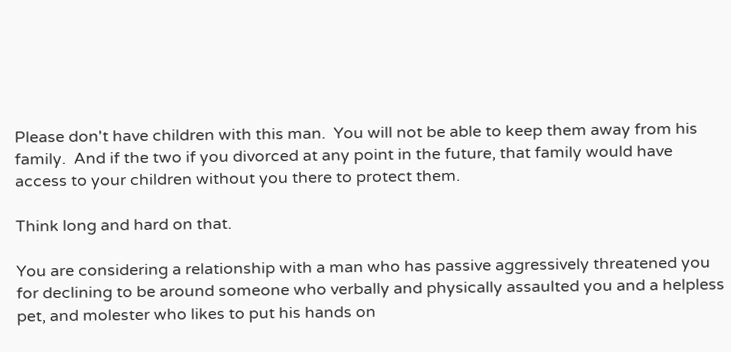Please don't have children with this man.  You will not be able to keep them away from his family.  And if the two if you divorced at any point in the future, that family would have access to your children without you there to protect them.

Think long and hard on that.

You are considering a relationship with a man who has passive aggressively threatened you for declining to be around someone who verbally and physically assaulted you and a helpless pet, and molester who likes to put his hands on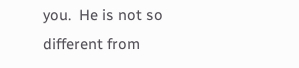you.  He is not so different from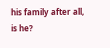his family after all, is he?